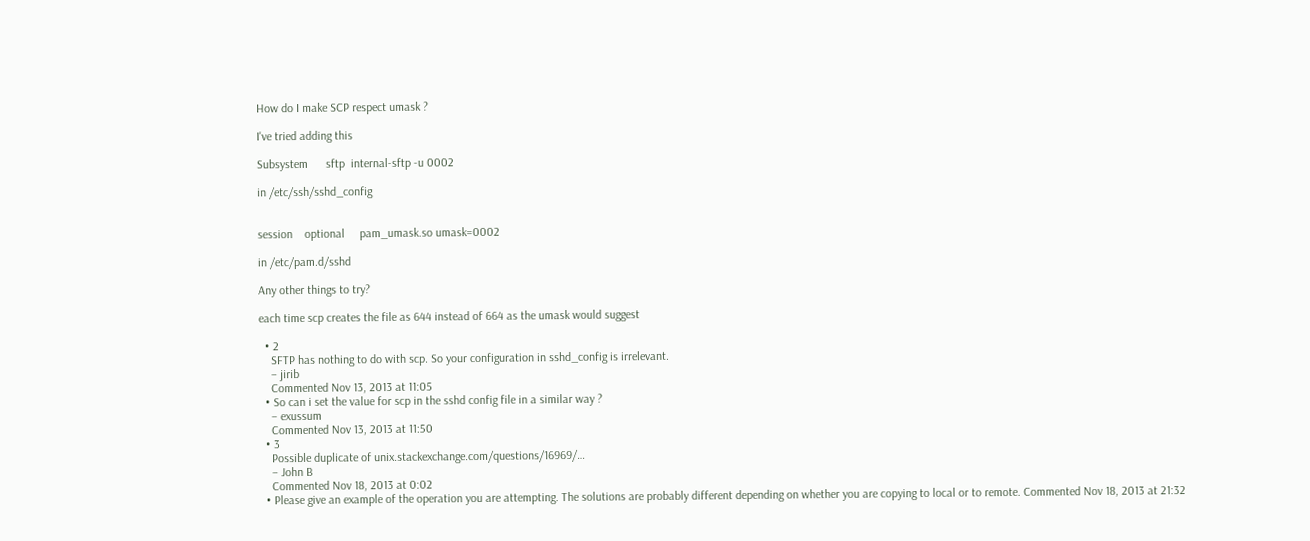How do I make SCP respect umask ?

I've tried adding this

Subsystem      sftp  internal-sftp -u 0002

in /etc/ssh/sshd_config


session    optional     pam_umask.so umask=0002

in /etc/pam.d/sshd

Any other things to try?

each time scp creates the file as 644 instead of 664 as the umask would suggest

  • 2
    SFTP has nothing to do with scp. So your configuration in sshd_config is irrelevant.
    – jirib
    Commented Nov 13, 2013 at 11:05
  • So can i set the value for scp in the sshd config file in a similar way ?
    – exussum
    Commented Nov 13, 2013 at 11:50
  • 3
    Possible duplicate of unix.stackexchange.com/questions/16969/…
    – John B
    Commented Nov 18, 2013 at 0:02
  • Please give an example of the operation you are attempting. The solutions are probably different depending on whether you are copying to local or to remote. Commented Nov 18, 2013 at 21:32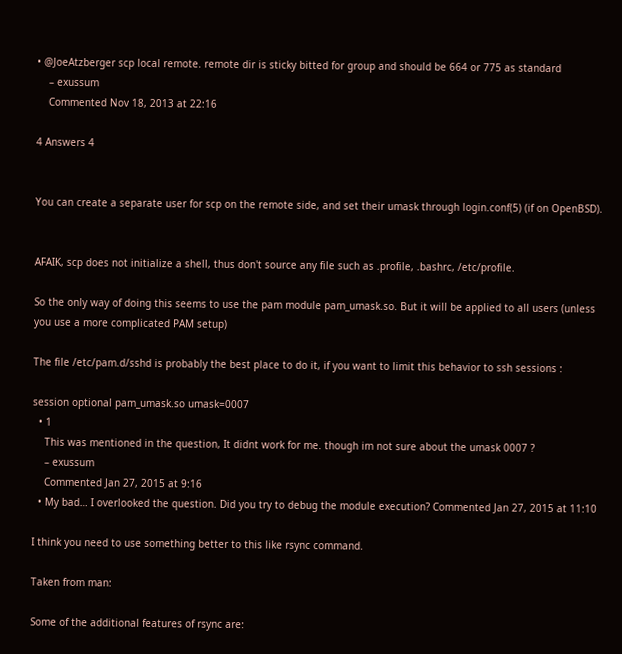• @JoeAtzberger scp local remote. remote dir is sticky bitted for group and should be 664 or 775 as standard
    – exussum
    Commented Nov 18, 2013 at 22:16

4 Answers 4


You can create a separate user for scp on the remote side, and set their umask through login.conf(5) (if on OpenBSD).


AFAIK, scp does not initialize a shell, thus don't source any file such as .profile, .bashrc, /etc/profile.

So the only way of doing this seems to use the pam module pam_umask.so. But it will be applied to all users (unless you use a more complicated PAM setup)

The file /etc/pam.d/sshd is probably the best place to do it, if you want to limit this behavior to ssh sessions :

session optional pam_umask.so umask=0007
  • 1
    This was mentioned in the question, It didnt work for me. though im not sure about the umask 0007 ?
    – exussum
    Commented Jan 27, 2015 at 9:16
  • My bad… I overlooked the question. Did you try to debug the module execution? Commented Jan 27, 2015 at 11:10

I think you need to use something better to this like rsync command.

Taken from man:

Some of the additional features of rsync are: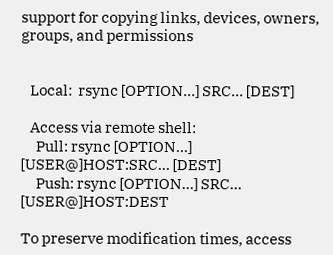support for copying links, devices, owners, groups, and permissions


   Local:  rsync [OPTION...] SRC... [DEST]

   Access via remote shell:
     Pull: rsync [OPTION...] [USER@]HOST:SRC... [DEST]
     Push: rsync [OPTION...] SRC... [USER@]HOST:DEST

To preserve modification times, access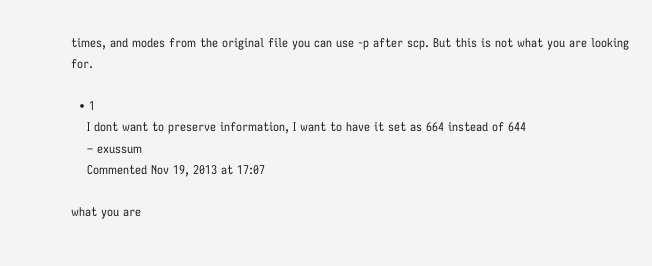times, and modes from the original file you can use -p after scp. But this is not what you are looking for.

  • 1
    I dont want to preserve information, I want to have it set as 664 instead of 644
    – exussum
    Commented Nov 19, 2013 at 17:07

what you are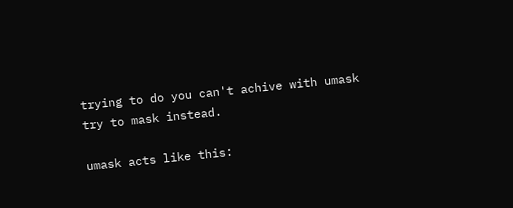trying to do you can't achive with umask try to mask instead.

umask acts like this: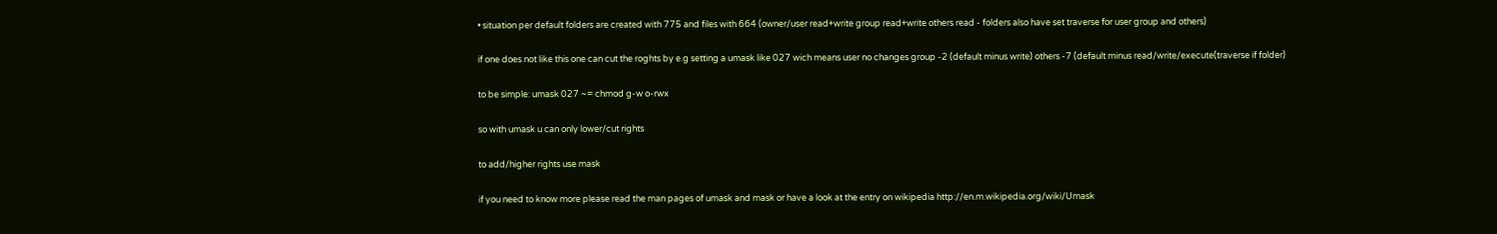• situation per default folders are created with 775 and files with 664 (owner/user read+write group read+write others read - folders also have set traverse for user group and others)

if one does not like this one can cut the roghts by e.g setting a umask like 027 wich means user no changes group -2 (default minus write) others -7 (default minus read/write/execute(traverse if folder)

to be simple: umask 027 ~= chmod g-w o-rwx

so with umask u can only lower/cut rights

to add/higher rights use mask

if you need to know more please read the man pages of umask and mask or have a look at the entry on wikipedia http://en.m.wikipedia.org/wiki/Umask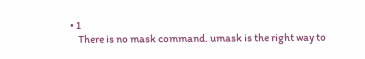• 1
    There is no mask command. umask is the right way to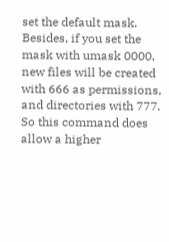set the default mask. Besides, if you set the mask with umask 0000, new files will be created with 666 as permissions, and directories with 777. So this command does allow a higher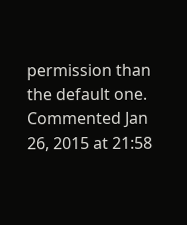permission than the default one. Commented Jan 26, 2015 at 21:58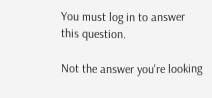You must log in to answer this question.

Not the answer you're looking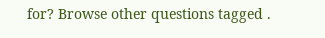for? Browse other questions tagged .